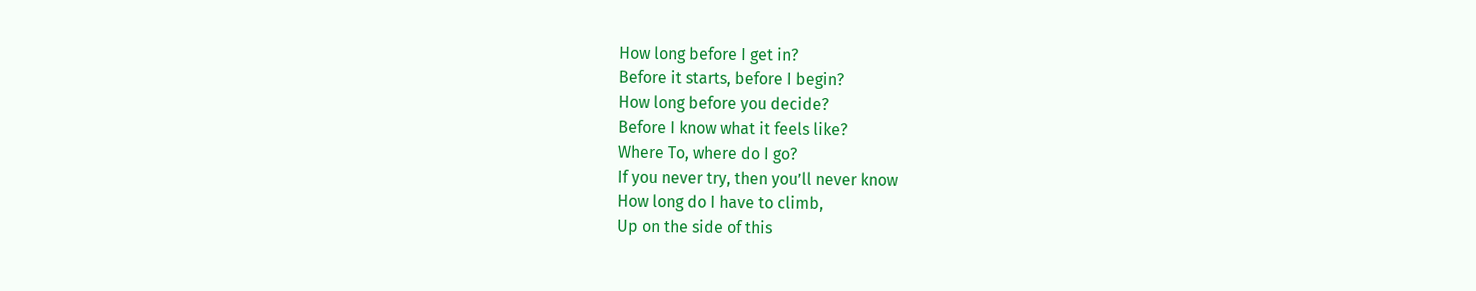How long before I get in?
Before it starts, before I begin?
How long before you decide?
Before I know what it feels like?
Where To, where do I go?
If you never try, then you’ll never know
How long do I have to climb,
Up on the side of this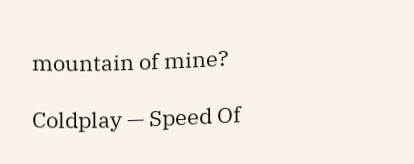mountain of mine?

Coldplay — Speed Of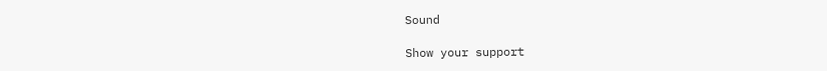Sound

Show your support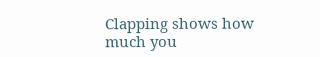Clapping shows how much you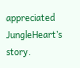appreciated JungleHeart’s story.